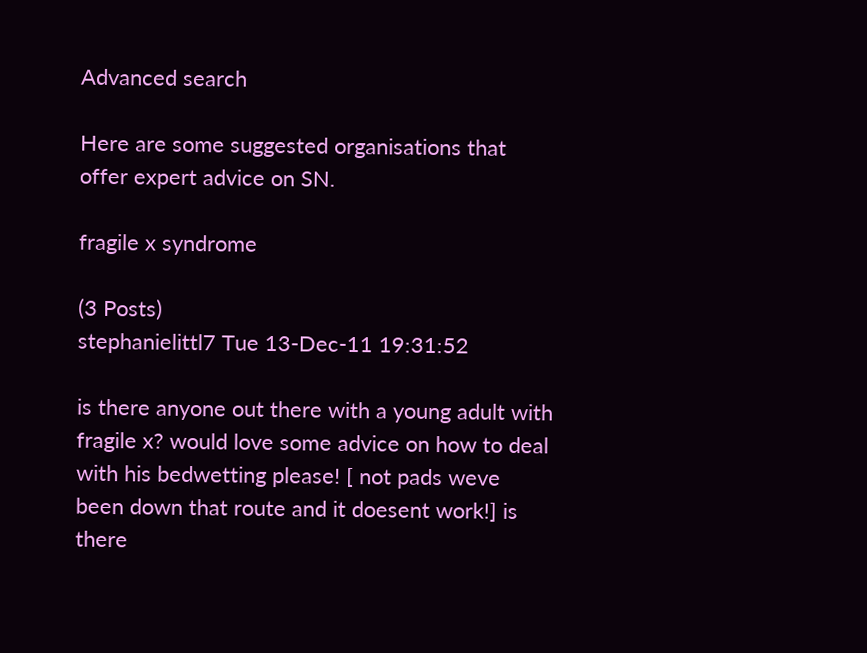Advanced search

Here are some suggested organisations that offer expert advice on SN.

fragile x syndrome

(3 Posts)
stephanielittl7 Tue 13-Dec-11 19:31:52

is there anyone out there with a young adult with fragile x? would love some advice on how to deal with his bedwetting please! [ not pads weve been down that route and it doesent work!] is there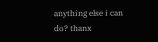anything else i can do? thanx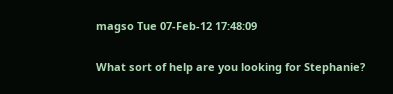magso Tue 07-Feb-12 17:48:09

What sort of help are you looking for Stephanie?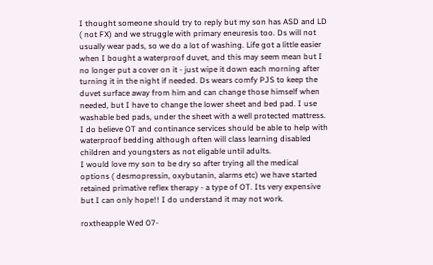I thought someone should try to reply but my son has ASD and LD ( not FX) and we struggle with primary eneuresis too. Ds will not usually wear pads, so we do a lot of washing. Life got a little easier when I bought a waterproof duvet, and this may seem mean but I no longer put a cover on it - just wipe it down each morning after turning it in the night if needed. Ds wears comfy PJS to keep the duvet surface away from him and can change those himself when needed, but I have to change the lower sheet and bed pad. I use washable bed pads, under the sheet with a well protected mattress. I do believe OT and continance services should be able to help with waterproof bedding although often will class learning disabled children and youngsters as not eligable until adults.
I would love my son to be dry so after trying all the medical options ( desmopressin, oxybutanin, alarms etc) we have started retained primative reflex therapy - a type of OT. Its very expensive but I can only hope!! I do understand it may not work.

roxtheapple Wed 07-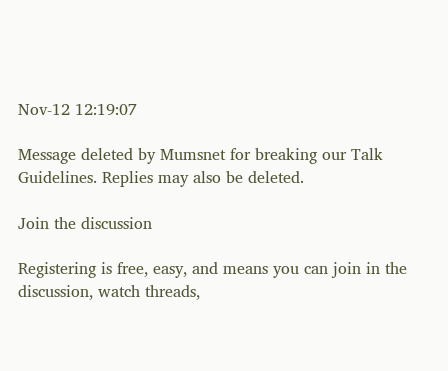Nov-12 12:19:07

Message deleted by Mumsnet for breaking our Talk Guidelines. Replies may also be deleted.

Join the discussion

Registering is free, easy, and means you can join in the discussion, watch threads,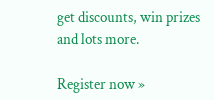get discounts, win prizes and lots more.

Register now »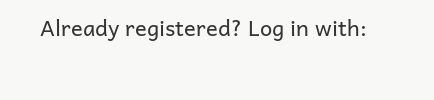Already registered? Log in with: